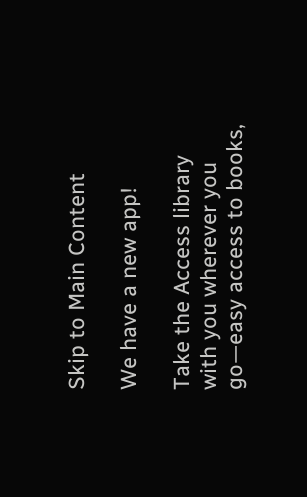Skip to Main Content

We have a new app!

Take the Access library with you wherever you go—easy access to books,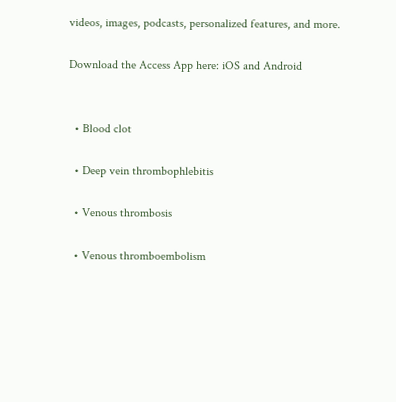videos, images, podcasts, personalized features, and more.

Download the Access App here: iOS and Android


  • Blood clot

  • Deep vein thrombophlebitis

  • Venous thrombosis

  • Venous thromboembolism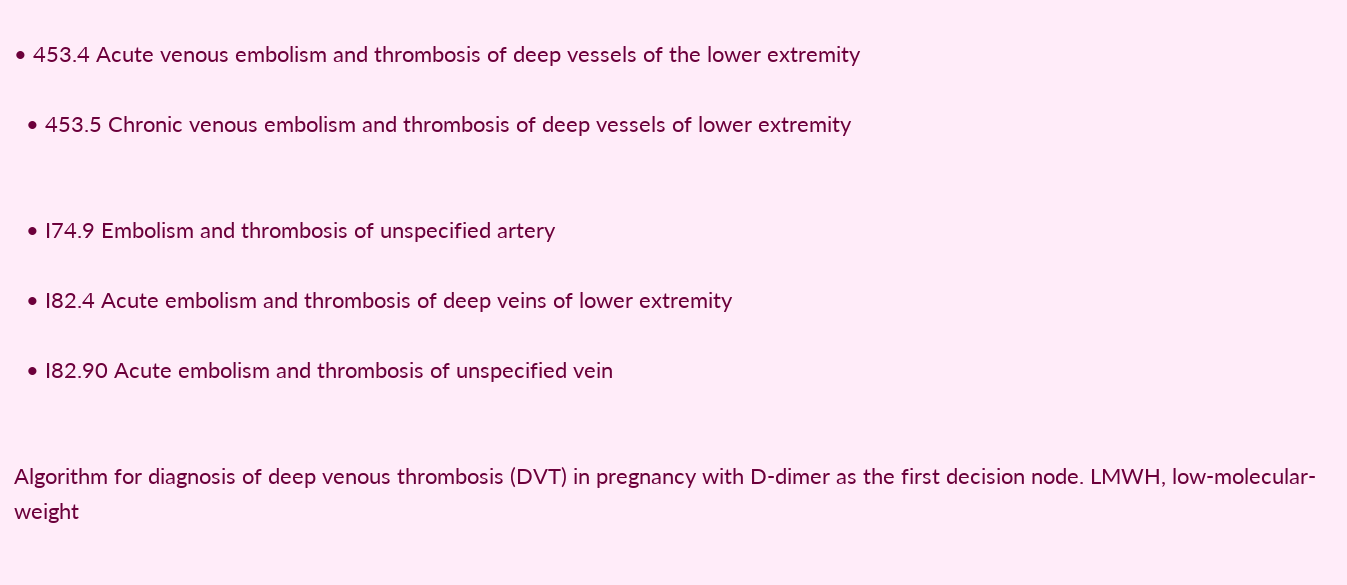• 453.4 Acute venous embolism and thrombosis of deep vessels of the lower extremity

  • 453.5 Chronic venous embolism and thrombosis of deep vessels of lower extremity


  • I74.9 Embolism and thrombosis of unspecified artery

  • I82.4 Acute embolism and thrombosis of deep veins of lower extremity

  • I82.90 Acute embolism and thrombosis of unspecified vein


Algorithm for diagnosis of deep venous thrombosis (DVT) in pregnancy with D-dimer as the first decision node. LMWH, low-molecular-weight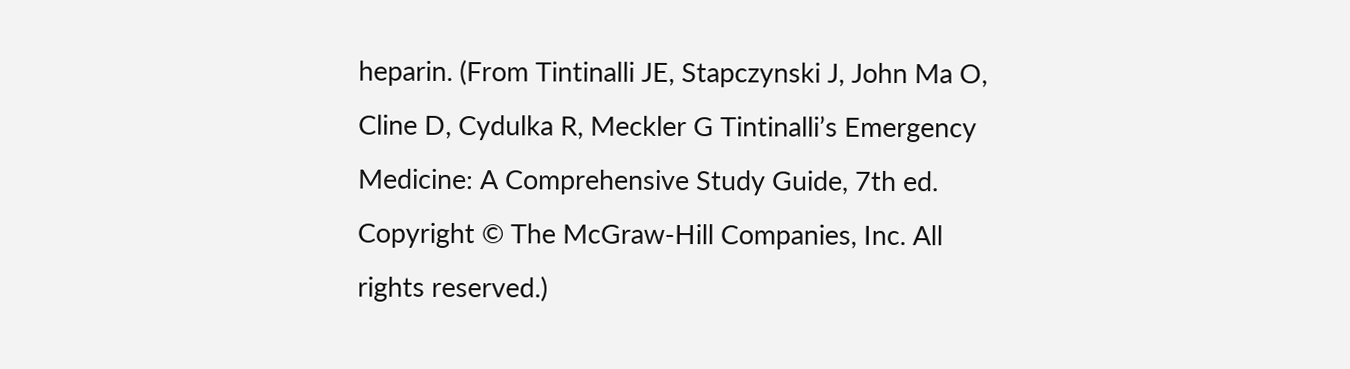heparin. (From Tintinalli JE, Stapczynski J, John Ma O, Cline D, Cydulka R, Meckler G Tintinalli’s Emergency Medicine: A Comprehensive Study Guide, 7th ed. Copyright © The McGraw-Hill Companies, Inc. All rights reserved.)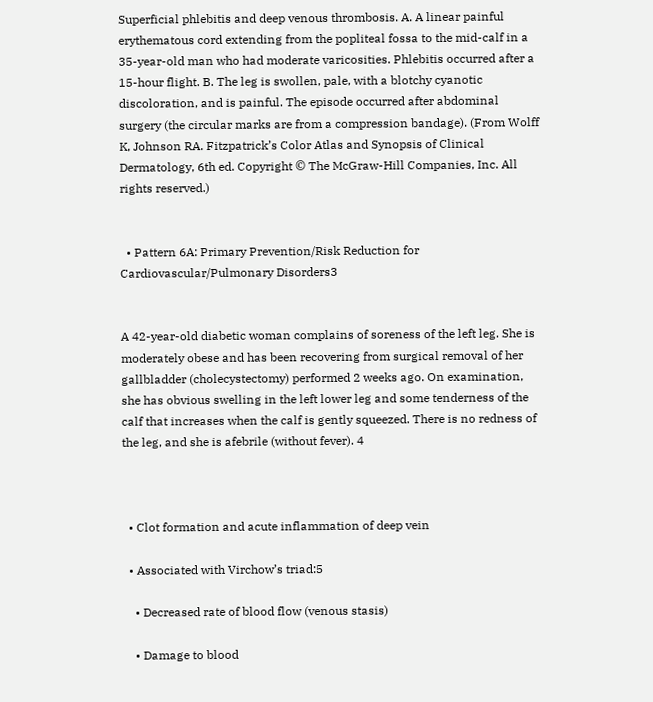Superficial phlebitis and deep venous thrombosis. A. A linear painful erythematous cord extending from the popliteal fossa to the mid-calf in a 35-year-old man who had moderate varicosities. Phlebitis occurred after a 15-hour flight. B. The leg is swollen, pale, with a blotchy cyanotic discoloration, and is painful. The episode occurred after abdominal surgery (the circular marks are from a compression bandage). (From Wolff K, Johnson RA. Fitzpatrick’s Color Atlas and Synopsis of Clinical Dermatology, 6th ed. Copyright © The McGraw-Hill Companies, Inc. All rights reserved.)


  • Pattern 6A: Primary Prevention/Risk Reduction for Cardiovascular/Pulmonary Disorders3


A 42-year-old diabetic woman complains of soreness of the left leg. She is moderately obese and has been recovering from surgical removal of her gallbladder (cholecystectomy) performed 2 weeks ago. On examination, she has obvious swelling in the left lower leg and some tenderness of the calf that increases when the calf is gently squeezed. There is no redness of the leg, and she is afebrile (without fever). 4



  • Clot formation and acute inflammation of deep vein

  • Associated with Virchow’s triad:5

    • Decreased rate of blood flow (venous stasis)

    • Damage to blood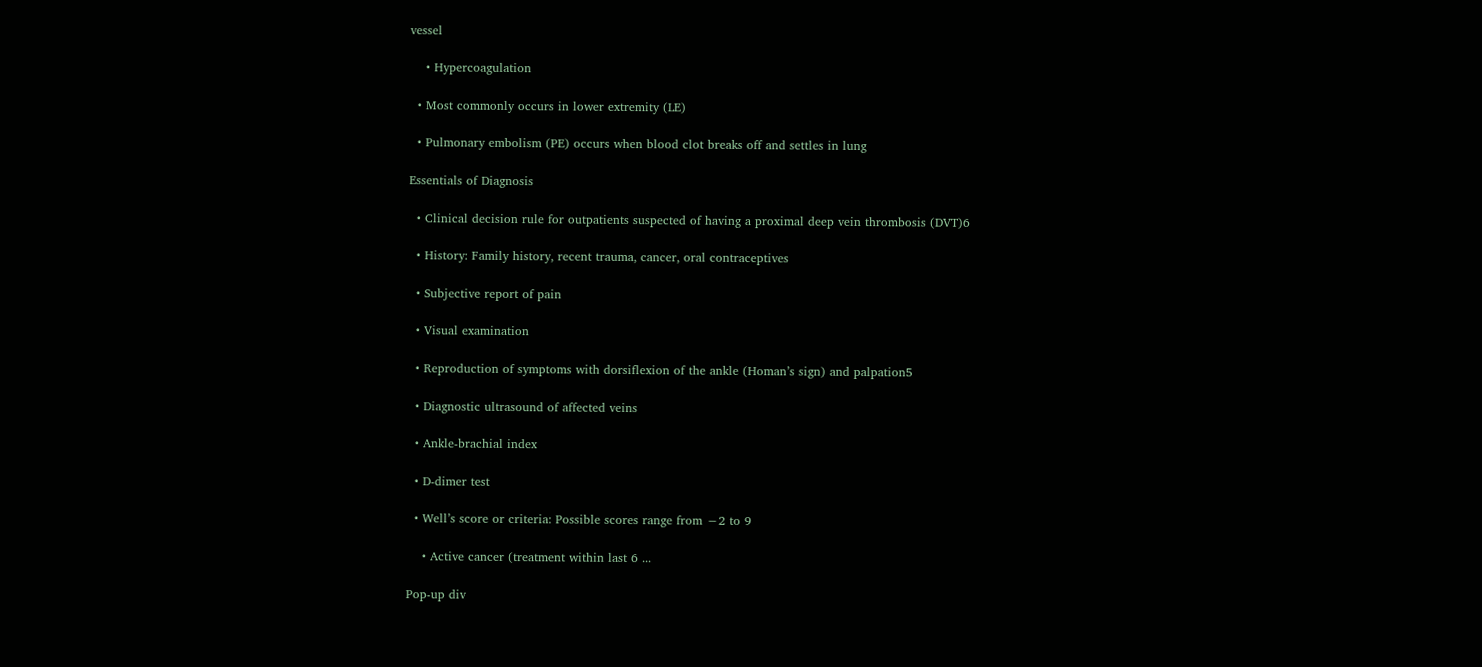vessel

    • Hypercoagulation

  • Most commonly occurs in lower extremity (LE)

  • Pulmonary embolism (PE) occurs when blood clot breaks off and settles in lung

Essentials of Diagnosis

  • Clinical decision rule for outpatients suspected of having a proximal deep vein thrombosis (DVT)6

  • History: Family history, recent trauma, cancer, oral contraceptives

  • Subjective report of pain

  • Visual examination

  • Reproduction of symptoms with dorsiflexion of the ankle (Homan’s sign) and palpation5

  • Diagnostic ultrasound of affected veins

  • Ankle-brachial index

  • D-dimer test

  • Well’s score or criteria: Possible scores range from −2 to 9

    • Active cancer (treatment within last 6 ...

Pop-up div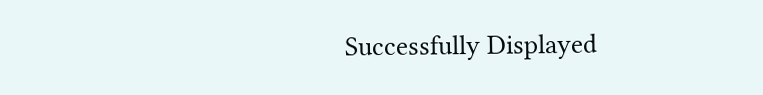Successfully Displayed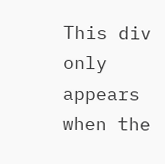This div only appears when the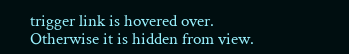trigger link is hovered over. Otherwise it is hidden from view.